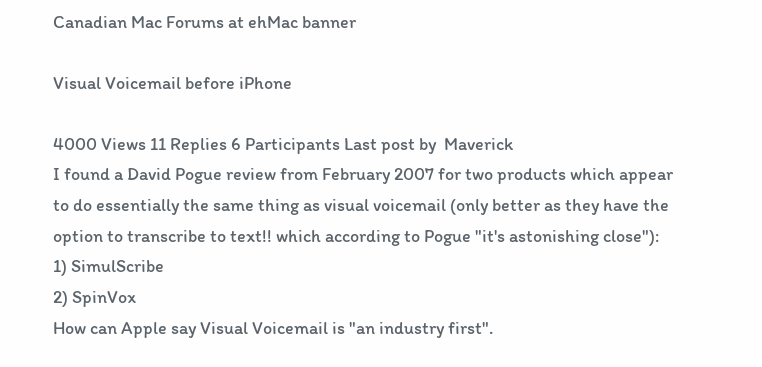Canadian Mac Forums at ehMac banner

Visual Voicemail before iPhone

4000 Views 11 Replies 6 Participants Last post by  Maverick
I found a David Pogue review from February 2007 for two products which appear to do essentially the same thing as visual voicemail (only better as they have the option to transcribe to text!! which according to Pogue "it's astonishing close"):
1) SimulScribe
2) SpinVox
How can Apple say Visual Voicemail is "an industry first".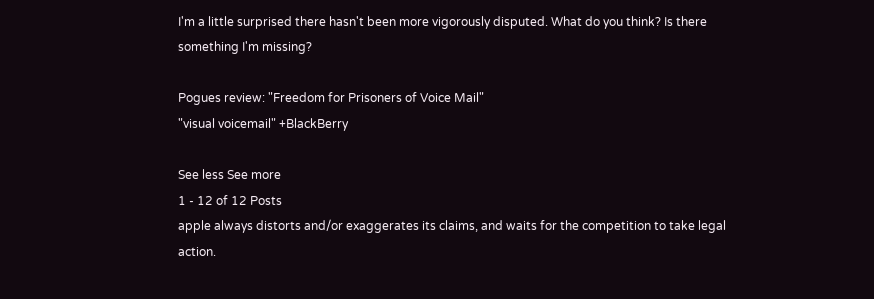I'm a little surprised there hasn't been more vigorously disputed. What do you think? Is there something I'm missing?

Pogues review: "Freedom for Prisoners of Voice Mail"
"visual voicemail" +BlackBerry

See less See more
1 - 12 of 12 Posts
apple always distorts and/or exaggerates its claims, and waits for the competition to take legal action.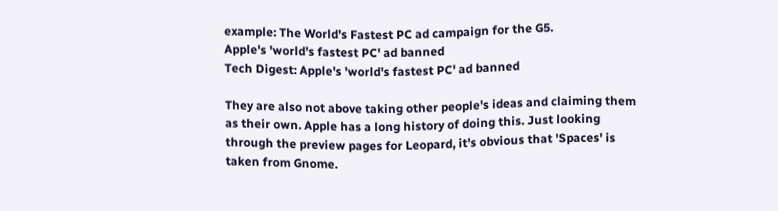example: The World's Fastest PC ad campaign for the G5.
Apple's 'world's fastest PC' ad banned
Tech Digest: Apple's 'world's fastest PC' ad banned

They are also not above taking other people's ideas and claiming them as their own. Apple has a long history of doing this. Just looking through the preview pages for Leopard, it's obvious that 'Spaces' is taken from Gnome.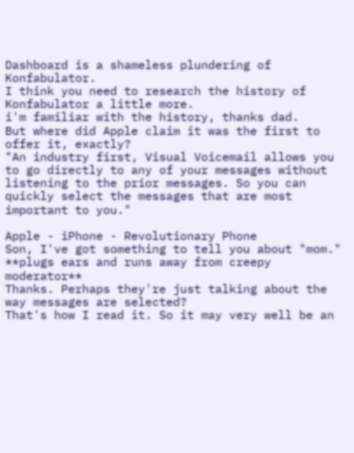Dashboard is a shameless plundering of Konfabulator.
I think you need to research the history of Konfabulator a little more.
i'm familiar with the history, thanks dad.
But where did Apple claim it was the first to offer it, exactly?
"An industry first, Visual Voicemail allows you to go directly to any of your messages without listening to the prior messages. So you can quickly select the messages that are most important to you."

Apple - iPhone - Revolutionary Phone
Son, I've got something to tell you about "mom."
**plugs ears and runs away from creepy moderator**
Thanks. Perhaps they're just talking about the way messages are selected?
That's how I read it. So it may very well be an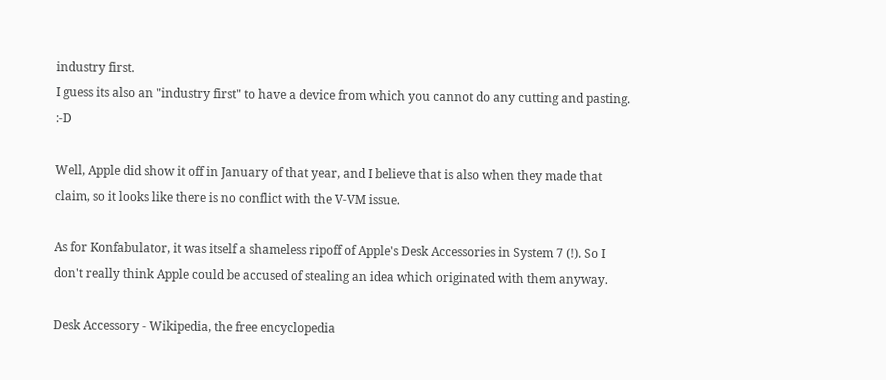industry first.
I guess its also an "industry first" to have a device from which you cannot do any cutting and pasting. :-D

Well, Apple did show it off in January of that year, and I believe that is also when they made that claim, so it looks like there is no conflict with the V-VM issue.

As for Konfabulator, it was itself a shameless ripoff of Apple's Desk Accessories in System 7 (!). So I don't really think Apple could be accused of stealing an idea which originated with them anyway.

Desk Accessory - Wikipedia, the free encyclopedia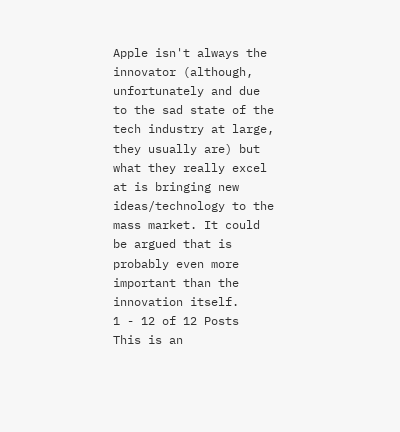Apple isn't always the innovator (although, unfortunately and due to the sad state of the tech industry at large, they usually are) but what they really excel at is bringing new ideas/technology to the mass market. It could be argued that is probably even more important than the innovation itself.
1 - 12 of 12 Posts
This is an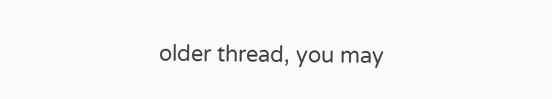older thread, you may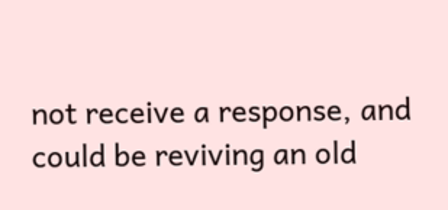not receive a response, and could be reviving an old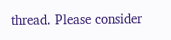thread. Please consider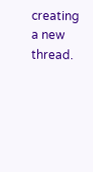creating a new thread.